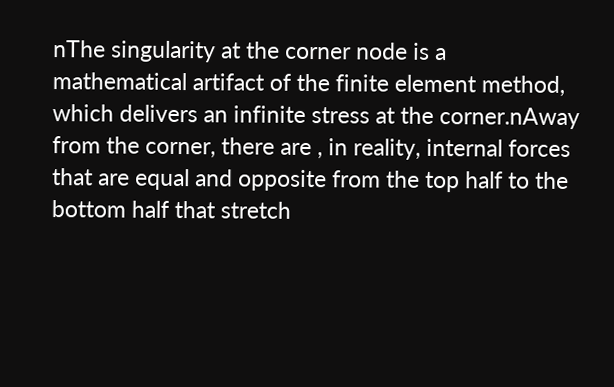nThe singularity at the corner node is a mathematical artifact of the finite element method, which delivers an infinite stress at the corner.nAway from the corner, there are , in reality, internal forces that are equal and opposite from the top half to the bottom half that stretch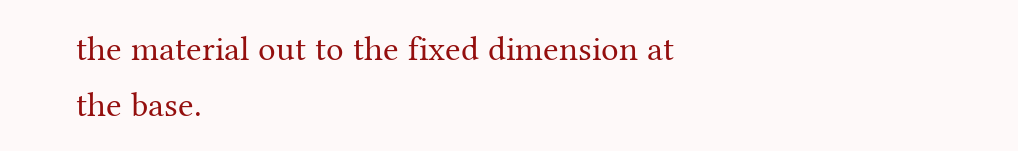the material out to the fixed dimension at the base.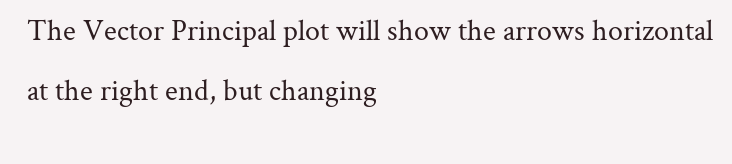The Vector Principal plot will show the arrows horizontal at the right end, but changing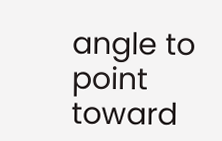angle to point toward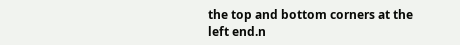the top and bottom corners at the left end.n